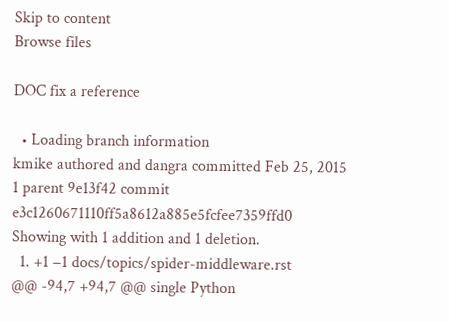Skip to content
Browse files

DOC fix a reference

  • Loading branch information
kmike authored and dangra committed Feb 25, 2015
1 parent 9e13f42 commit e3c1260671110ff5a8612a885e5fcfee7359ffd0
Showing with 1 addition and 1 deletion.
  1. +1 −1 docs/topics/spider-middleware.rst
@@ -94,7 +94,7 @@ single Python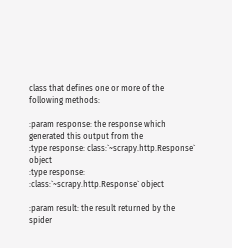class that defines one or more of the following methods:

:param response: the response which generated this output from the
:type response: class:`~scrapy.http.Response` object
:type response: :class:`~scrapy.http.Response` object

:param result: the result returned by the spider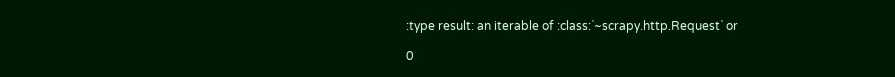:type result: an iterable of :class:`~scrapy.http.Request` or

0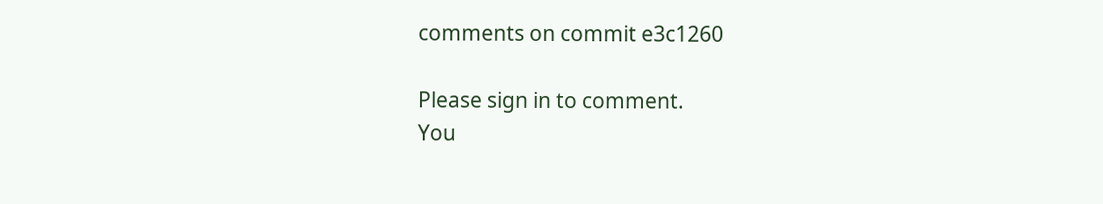comments on commit e3c1260

Please sign in to comment.
You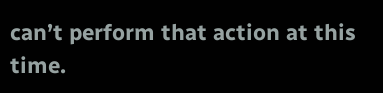can’t perform that action at this time.